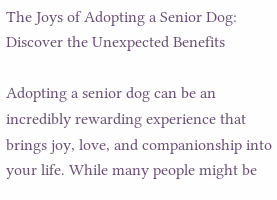The Joys of Adopting a Senior Dog: Discover the Unexpected Benefits

Adopting a senior dog can be an incredibly rewarding experience that brings joy, love, and companionship into your life. While many people might be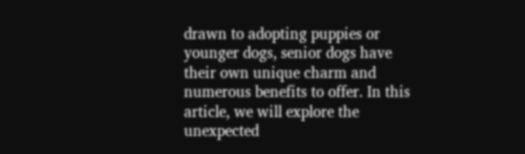drawn to adopting puppies or younger dogs, senior dogs have their own unique charm and numerous benefits to offer. In this article, we will explore the unexpected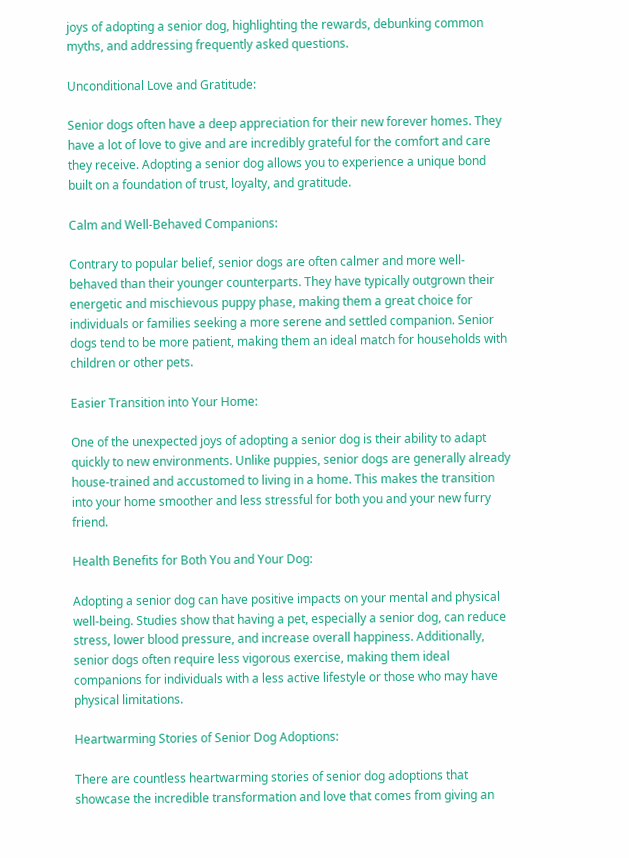joys of adopting a senior dog, highlighting the rewards, debunking common myths, and addressing frequently asked questions.

Unconditional Love and Gratitude:

Senior dogs often have a deep appreciation for their new forever homes. They have a lot of love to give and are incredibly grateful for the comfort and care they receive. Adopting a senior dog allows you to experience a unique bond built on a foundation of trust, loyalty, and gratitude.

Calm and Well-Behaved Companions:

Contrary to popular belief, senior dogs are often calmer and more well-behaved than their younger counterparts. They have typically outgrown their energetic and mischievous puppy phase, making them a great choice for individuals or families seeking a more serene and settled companion. Senior dogs tend to be more patient, making them an ideal match for households with children or other pets.

Easier Transition into Your Home:

One of the unexpected joys of adopting a senior dog is their ability to adapt quickly to new environments. Unlike puppies, senior dogs are generally already house-trained and accustomed to living in a home. This makes the transition into your home smoother and less stressful for both you and your new furry friend.

Health Benefits for Both You and Your Dog:

Adopting a senior dog can have positive impacts on your mental and physical well-being. Studies show that having a pet, especially a senior dog, can reduce stress, lower blood pressure, and increase overall happiness. Additionally, senior dogs often require less vigorous exercise, making them ideal companions for individuals with a less active lifestyle or those who may have physical limitations.

Heartwarming Stories of Senior Dog Adoptions:

There are countless heartwarming stories of senior dog adoptions that showcase the incredible transformation and love that comes from giving an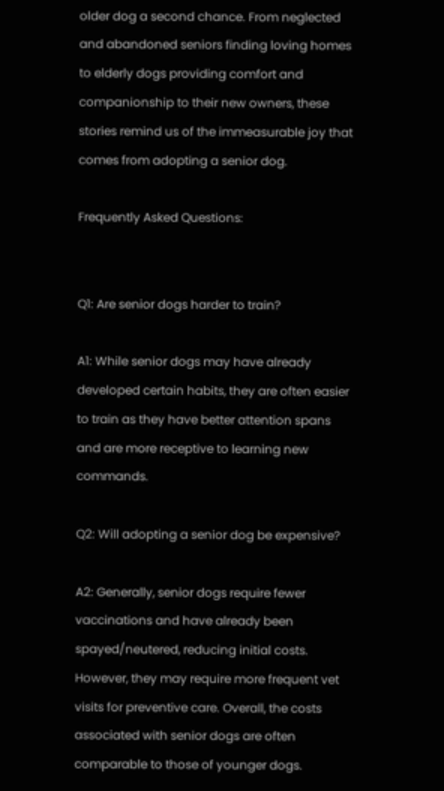older dog a second chance. From neglected and abandoned seniors finding loving homes to elderly dogs providing comfort and companionship to their new owners, these stories remind us of the immeasurable joy that comes from adopting a senior dog.

Frequently Asked Questions:


Q1: Are senior dogs harder to train?

A1: While senior dogs may have already developed certain habits, they are often easier to train as they have better attention spans and are more receptive to learning new commands.

Q2: Will adopting a senior dog be expensive?

A2: Generally, senior dogs require fewer vaccinations and have already been spayed/neutered, reducing initial costs. However, they may require more frequent vet visits for preventive care. Overall, the costs associated with senior dogs are often comparable to those of younger dogs.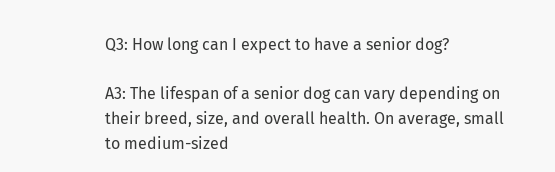Q3: How long can I expect to have a senior dog?

A3: The lifespan of a senior dog can vary depending on their breed, size, and overall health. On average, small to medium-sized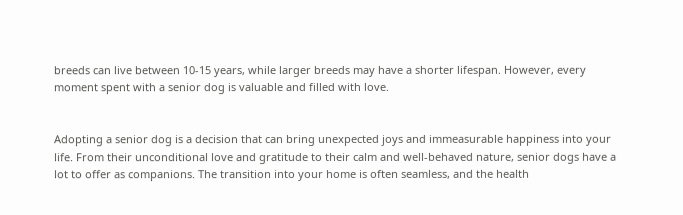breeds can live between 10-15 years, while larger breeds may have a shorter lifespan. However, every moment spent with a senior dog is valuable and filled with love.


Adopting a senior dog is a decision that can bring unexpected joys and immeasurable happiness into your life. From their unconditional love and gratitude to their calm and well-behaved nature, senior dogs have a lot to offer as companions. The transition into your home is often seamless, and the health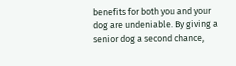benefits for both you and your dog are undeniable. By giving a senior dog a second chance,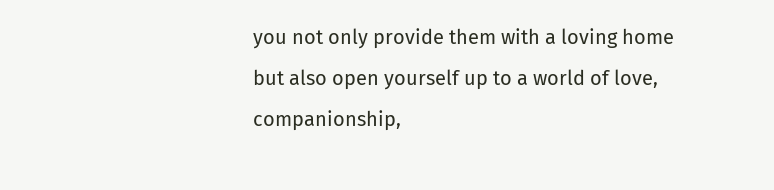you not only provide them with a loving home but also open yourself up to a world of love, companionship,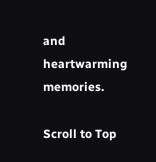and heartwarming memories.

Scroll to Top